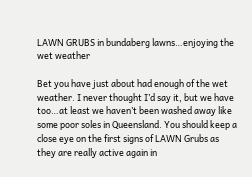LAWN GRUBS in bundaberg lawns…enjoying the wet weather

Bet you have just about had enough of the wet weather. I never thought I’d say it, but we have too…at least we haven’t been washed away like some poor soles in Queensland. You should keep a close eye on the first signs of LAWN Grubs as they are really active again in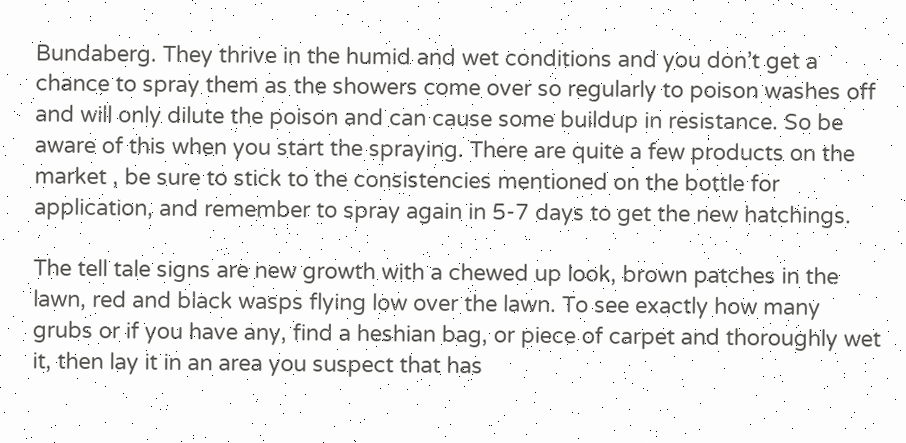Bundaberg. They thrive in the humid and wet conditions and you don’t get a chance to spray them as the showers come over so regularly to poison washes off and will only dilute the poison and can cause some buildup in resistance. So be aware of this when you start the spraying. There are quite a few products on the market , be sure to stick to the consistencies mentioned on the bottle for application, and remember to spray again in 5-7 days to get the new hatchings.

The tell tale signs are new growth with a chewed up look, brown patches in the lawn, red and black wasps flying low over the lawn. To see exactly how many grubs or if you have any, find a heshian bag, or piece of carpet and thoroughly wet it, then lay it in an area you suspect that has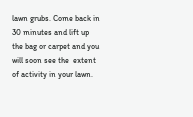lawn grubs. Come back in 30 minutes and lift up the bag or carpet and you will soon see the  extent of activity in your lawn.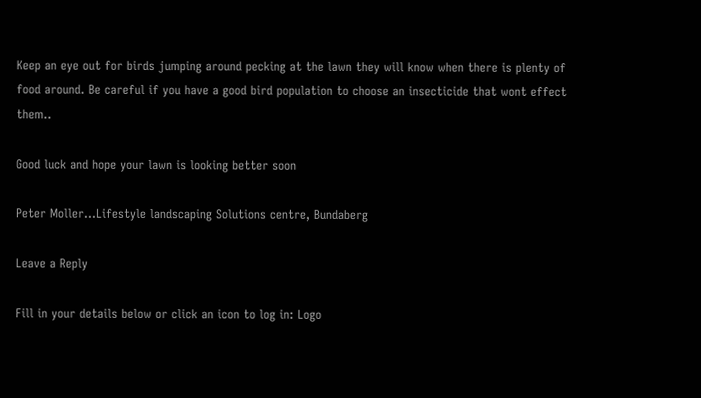Keep an eye out for birds jumping around pecking at the lawn they will know when there is plenty of food around. Be careful if you have a good bird population to choose an insecticide that wont effect them..

Good luck and hope your lawn is looking better soon

Peter Moller…Lifestyle landscaping Solutions centre, Bundaberg

Leave a Reply

Fill in your details below or click an icon to log in: Logo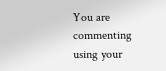You are commenting using your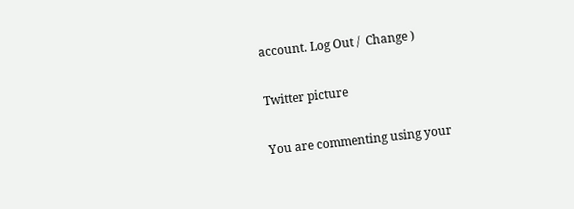account. Log Out /  Change )

Twitter picture

You are commenting using your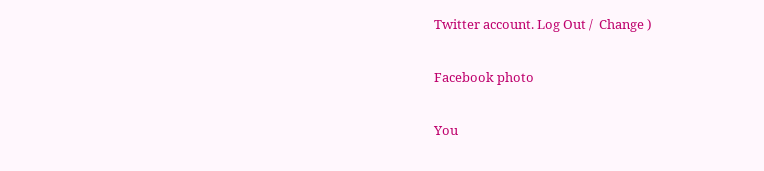Twitter account. Log Out /  Change )

Facebook photo

You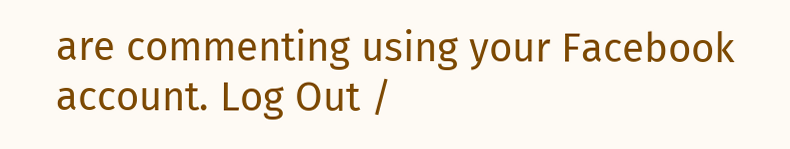are commenting using your Facebook account. Log Out /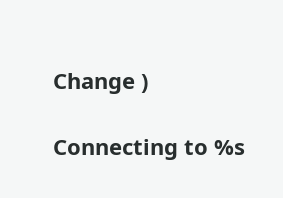Change )

Connecting to %s